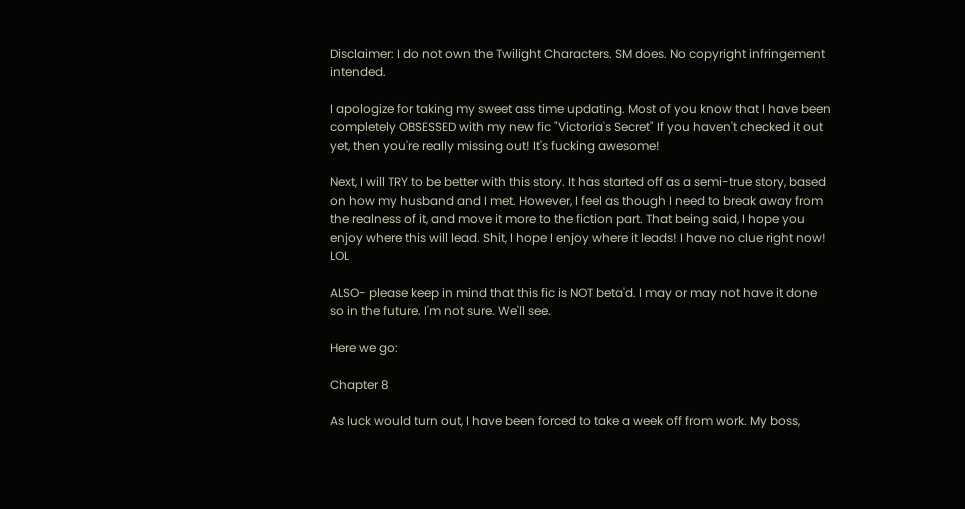Disclaimer: I do not own the Twilight Characters. SM does. No copyright infringement intended.

I apologize for taking my sweet ass time updating. Most of you know that I have been completely OBSESSED with my new fic "Victoria's Secret" If you haven't checked it out yet, then you're really missing out! It's fucking awesome!

Next, I will TRY to be better with this story. It has started off as a semi-true story, based on how my husband and I met. However, I feel as though I need to break away from the realness of it, and move it more to the fiction part. That being said, I hope you enjoy where this will lead. Shit, I hope I enjoy where it leads! I have no clue right now! LOL

ALSO- please keep in mind that this fic is NOT beta'd. I may or may not have it done so in the future. I'm not sure. We'll see.

Here we go:

Chapter 8

As luck would turn out, I have been forced to take a week off from work. My boss,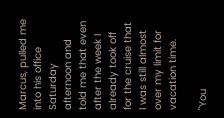Marcus, pulled me into his office Saturday afternoon and told me that even after the week I already took off for the cruise that I was still almost over my limit for vacation time.

"You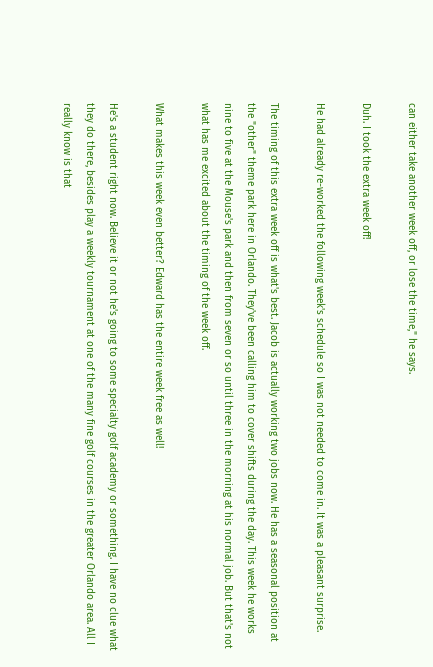can either take another week off, or lose the time," he says.

Duh. I took the extra week off!

He had already re-worked the following week's schedule so I was not needed to come in. It was a pleasant surprise.

The timing of this extra week off is what's best. Jacob is actually working two jobs now. He has a seasonal position at the "other" theme park here in Orlando. They've been calling him to cover shifts during the day. This week he works nine to five at the Mouse's park and then from seven or so until three in the morning at his normal job. But that's not what has me excited about the timing of the week off.

What makes this week even better? Edward has the entire week free as well!

He's a student right now. Believe it or not he's going to some specialty golf academy or something. I have no clue what they do there, besides play a weekly tournament at one of the many fine golf courses in the greater Orlando area. All I really know is that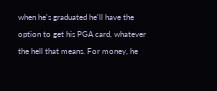when he's graduated he'll have the option to get his PGA card, whatever the hell that means. For money, he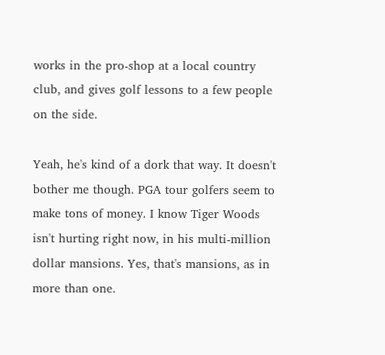works in the pro-shop at a local country club, and gives golf lessons to a few people on the side.

Yeah, he's kind of a dork that way. It doesn't bother me though. PGA tour golfers seem to make tons of money. I know Tiger Woods isn't hurting right now, in his multi-million dollar mansions. Yes, that's mansions, as in more than one.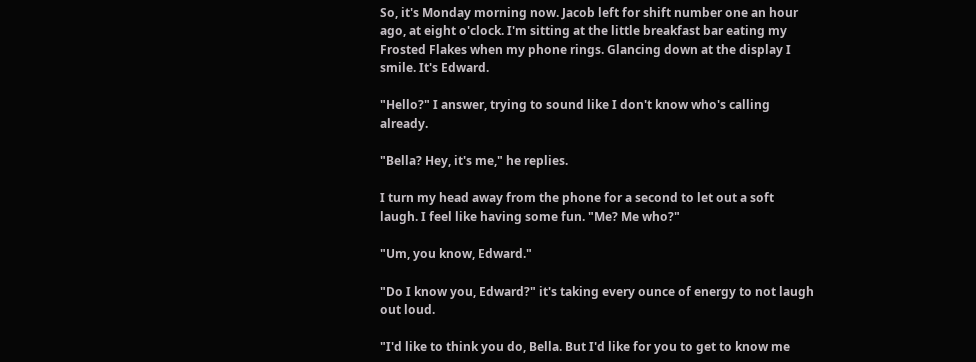So, it's Monday morning now. Jacob left for shift number one an hour ago, at eight o'clock. I'm sitting at the little breakfast bar eating my Frosted Flakes when my phone rings. Glancing down at the display I smile. It's Edward.

"Hello?" I answer, trying to sound like I don't know who's calling already.

"Bella? Hey, it's me," he replies.

I turn my head away from the phone for a second to let out a soft laugh. I feel like having some fun. "Me? Me who?"

"Um, you know, Edward."

"Do I know you, Edward?" it's taking every ounce of energy to not laugh out loud.

"I'd like to think you do, Bella. But I'd like for you to get to know me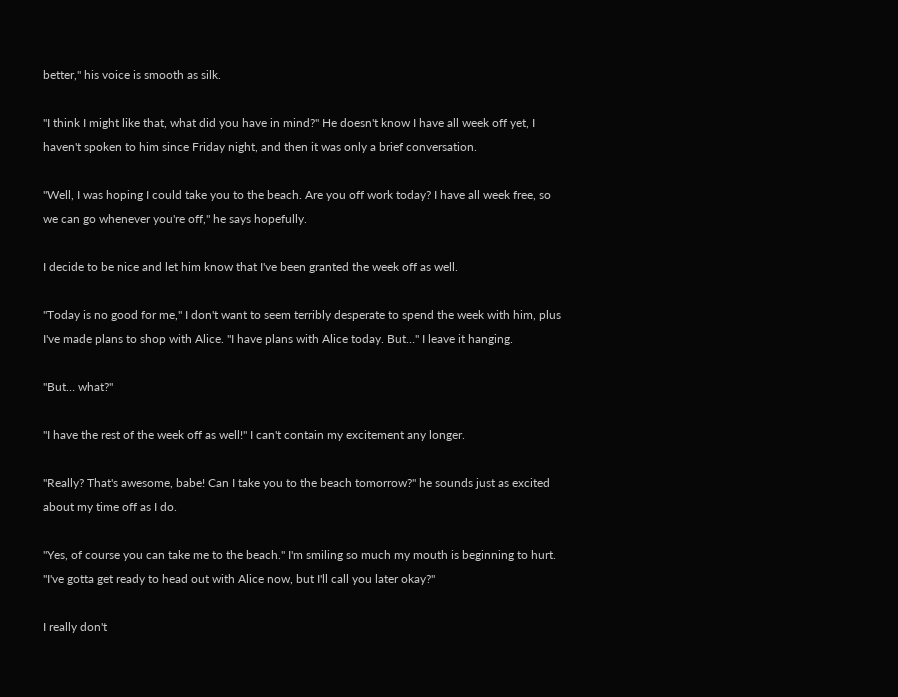better," his voice is smooth as silk.

"I think I might like that, what did you have in mind?" He doesn't know I have all week off yet, I haven't spoken to him since Friday night, and then it was only a brief conversation.

"Well, I was hoping I could take you to the beach. Are you off work today? I have all week free, so we can go whenever you're off," he says hopefully.

I decide to be nice and let him know that I've been granted the week off as well.

"Today is no good for me," I don't want to seem terribly desperate to spend the week with him, plus I've made plans to shop with Alice. "I have plans with Alice today. But…" I leave it hanging.

"But… what?"

"I have the rest of the week off as well!" I can't contain my excitement any longer.

"Really? That's awesome, babe! Can I take you to the beach tomorrow?" he sounds just as excited about my time off as I do.

"Yes, of course you can take me to the beach." I'm smiling so much my mouth is beginning to hurt. "I've gotta get ready to head out with Alice now, but I'll call you later okay?"

I really don't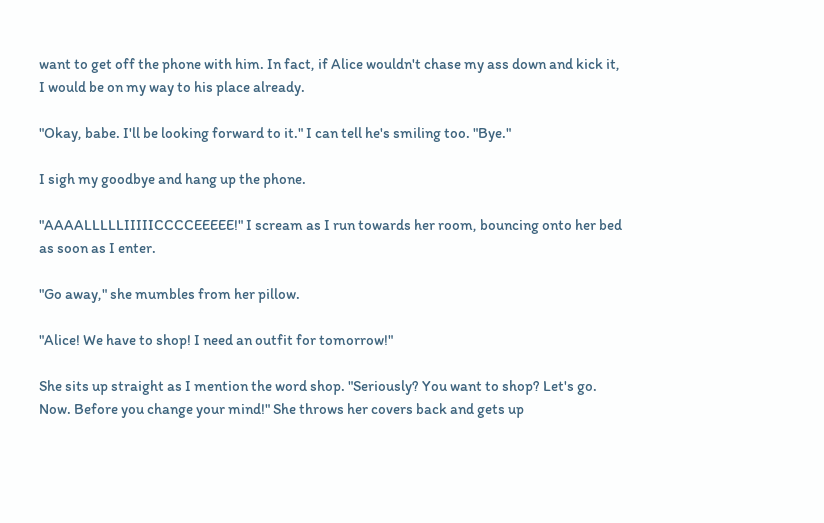want to get off the phone with him. In fact, if Alice wouldn't chase my ass down and kick it, I would be on my way to his place already.

"Okay, babe. I'll be looking forward to it." I can tell he's smiling too. "Bye."

I sigh my goodbye and hang up the phone.

"AAAALLLLLIIIIICCCCEEEEE!" I scream as I run towards her room, bouncing onto her bed as soon as I enter.

"Go away," she mumbles from her pillow.

"Alice! We have to shop! I need an outfit for tomorrow!"

She sits up straight as I mention the word shop. "Seriously? You want to shop? Let's go. Now. Before you change your mind!" She throws her covers back and gets up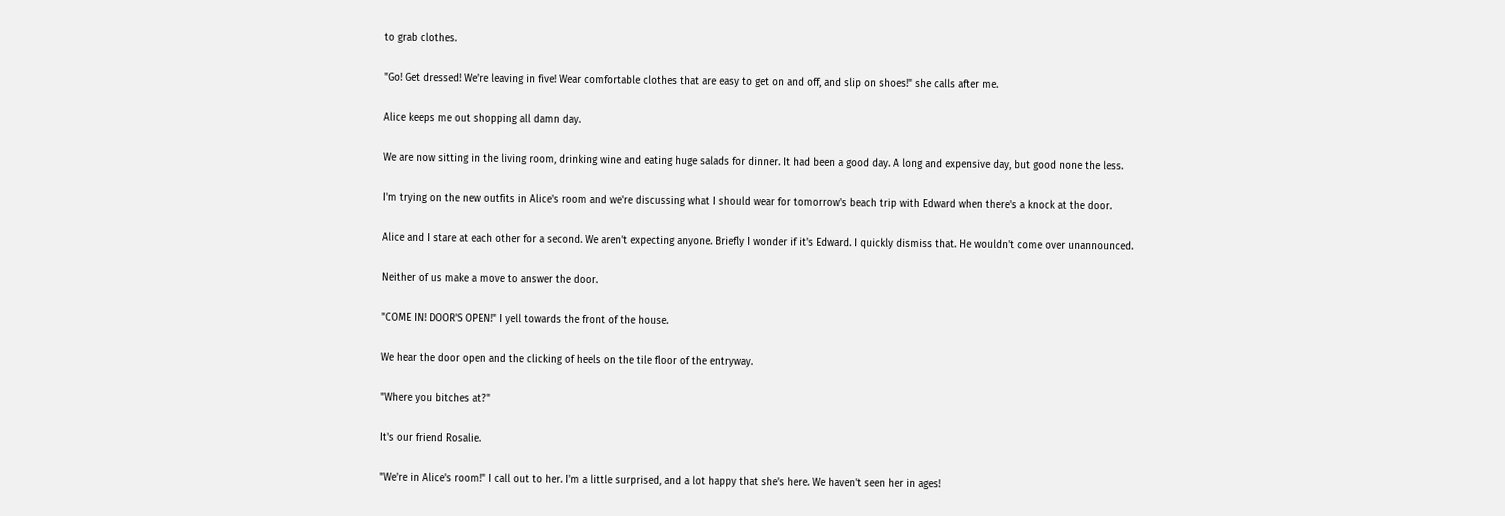to grab clothes.

"Go! Get dressed! We're leaving in five! Wear comfortable clothes that are easy to get on and off, and slip on shoes!" she calls after me.

Alice keeps me out shopping all damn day.

We are now sitting in the living room, drinking wine and eating huge salads for dinner. It had been a good day. A long and expensive day, but good none the less.

I'm trying on the new outfits in Alice's room and we're discussing what I should wear for tomorrow's beach trip with Edward when there's a knock at the door.

Alice and I stare at each other for a second. We aren't expecting anyone. Briefly I wonder if it's Edward. I quickly dismiss that. He wouldn't come over unannounced.

Neither of us make a move to answer the door.

"COME IN! DOOR'S OPEN!" I yell towards the front of the house.

We hear the door open and the clicking of heels on the tile floor of the entryway.

"Where you bitches at?"

It's our friend Rosalie.

"We're in Alice's room!" I call out to her. I'm a little surprised, and a lot happy that she's here. We haven't seen her in ages!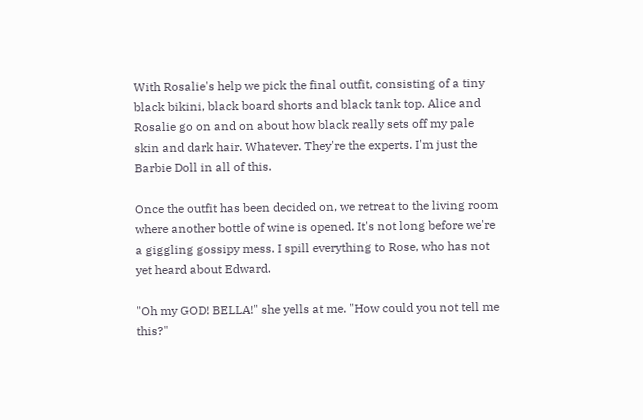With Rosalie's help we pick the final outfit, consisting of a tiny black bikini, black board shorts and black tank top. Alice and Rosalie go on and on about how black really sets off my pale skin and dark hair. Whatever. They're the experts. I'm just the Barbie Doll in all of this.

Once the outfit has been decided on, we retreat to the living room where another bottle of wine is opened. It's not long before we're a giggling gossipy mess. I spill everything to Rose, who has not yet heard about Edward.

"Oh my GOD! BELLA!" she yells at me. "How could you not tell me this?"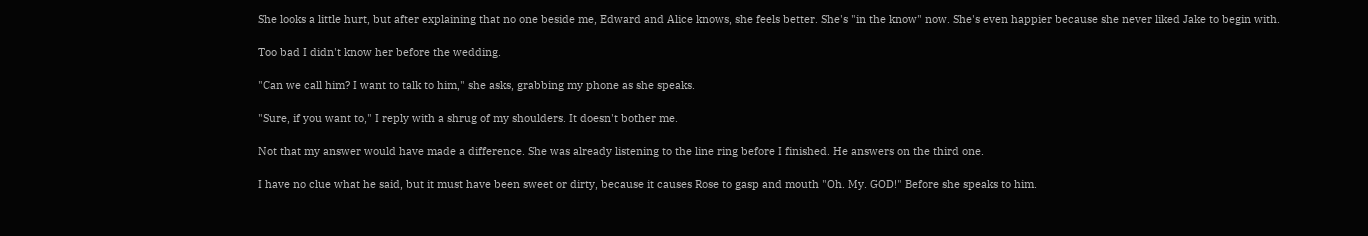She looks a little hurt, but after explaining that no one beside me, Edward and Alice knows, she feels better. She's "in the know" now. She's even happier because she never liked Jake to begin with.

Too bad I didn't know her before the wedding.

"Can we call him? I want to talk to him," she asks, grabbing my phone as she speaks.

"Sure, if you want to," I reply with a shrug of my shoulders. It doesn't bother me.

Not that my answer would have made a difference. She was already listening to the line ring before I finished. He answers on the third one.

I have no clue what he said, but it must have been sweet or dirty, because it causes Rose to gasp and mouth "Oh. My. GOD!" Before she speaks to him.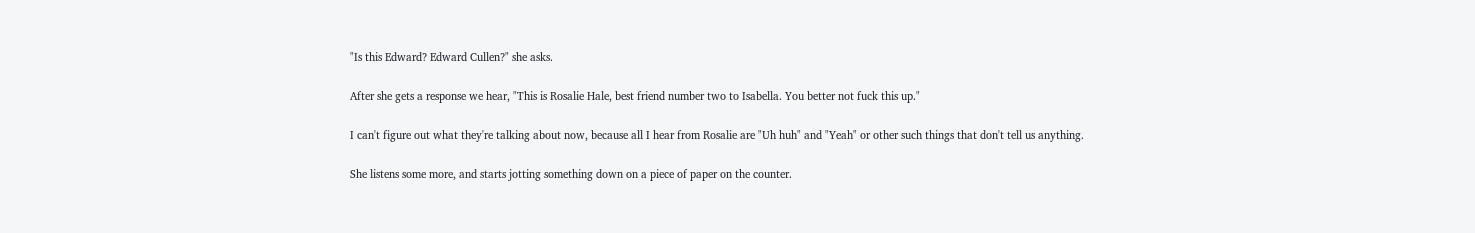"Is this Edward? Edward Cullen?" she asks.

After she gets a response we hear, "This is Rosalie Hale, best friend number two to Isabella. You better not fuck this up."

I can't figure out what they're talking about now, because all I hear from Rosalie are "Uh huh" and "Yeah" or other such things that don't tell us anything.

She listens some more, and starts jotting something down on a piece of paper on the counter.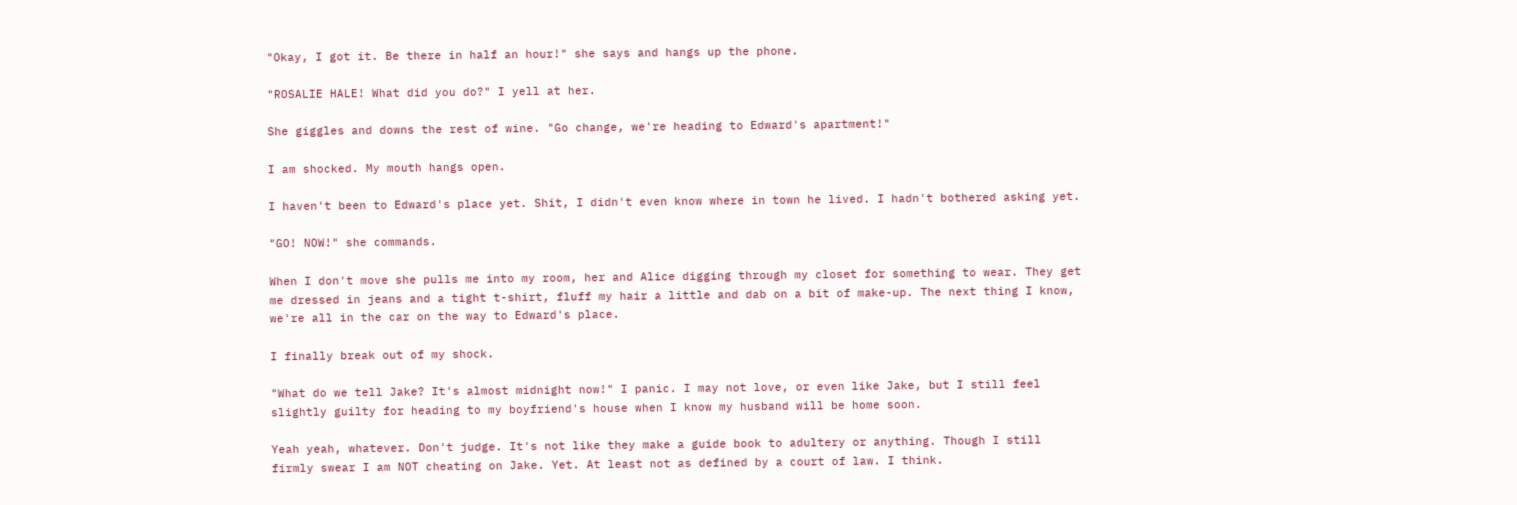"Okay, I got it. Be there in half an hour!" she says and hangs up the phone.

"ROSALIE HALE! What did you do?" I yell at her.

She giggles and downs the rest of wine. "Go change, we're heading to Edward's apartment!"

I am shocked. My mouth hangs open.

I haven't been to Edward's place yet. Shit, I didn't even know where in town he lived. I hadn't bothered asking yet.

"GO! NOW!" she commands.

When I don't move she pulls me into my room, her and Alice digging through my closet for something to wear. They get me dressed in jeans and a tight t-shirt, fluff my hair a little and dab on a bit of make-up. The next thing I know, we're all in the car on the way to Edward's place.

I finally break out of my shock.

"What do we tell Jake? It's almost midnight now!" I panic. I may not love, or even like Jake, but I still feel slightly guilty for heading to my boyfriend's house when I know my husband will be home soon.

Yeah yeah, whatever. Don't judge. It's not like they make a guide book to adultery or anything. Though I still firmly swear I am NOT cheating on Jake. Yet. At least not as defined by a court of law. I think.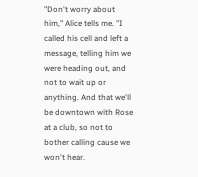"Don't worry about him," Alice tells me. "I called his cell and left a message, telling him we were heading out, and not to wait up or anything. And that we'll be downtown with Rose at a club, so not to bother calling cause we won't hear.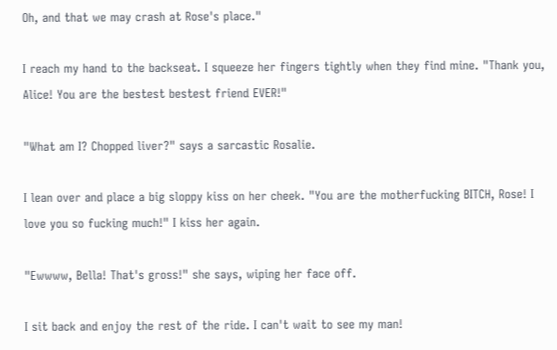Oh, and that we may crash at Rose's place."

I reach my hand to the backseat. I squeeze her fingers tightly when they find mine. "Thank you, Alice! You are the bestest bestest friend EVER!"

"What am I? Chopped liver?" says a sarcastic Rosalie.

I lean over and place a big sloppy kiss on her cheek. "You are the motherfucking BITCH, Rose! I love you so fucking much!" I kiss her again.

"Ewwww, Bella! That's gross!" she says, wiping her face off.

I sit back and enjoy the rest of the ride. I can't wait to see my man!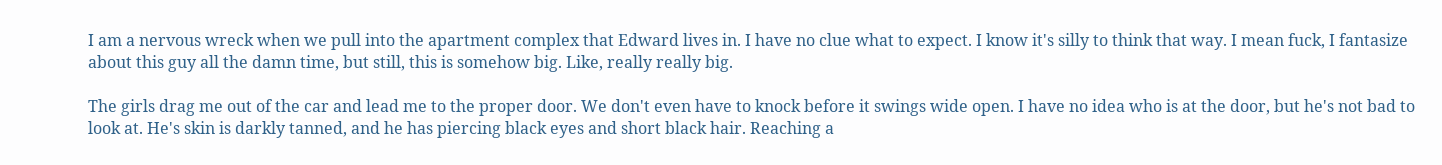I am a nervous wreck when we pull into the apartment complex that Edward lives in. I have no clue what to expect. I know it's silly to think that way. I mean fuck, I fantasize about this guy all the damn time, but still, this is somehow big. Like, really really big.

The girls drag me out of the car and lead me to the proper door. We don't even have to knock before it swings wide open. I have no idea who is at the door, but he's not bad to look at. He's skin is darkly tanned, and he has piercing black eyes and short black hair. Reaching a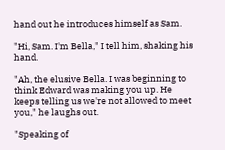hand out he introduces himself as Sam.

"Hi, Sam. I'm Bella," I tell him, shaking his hand.

"Ah, the elusive Bella. I was beginning to think Edward was making you up. He keeps telling us we're not allowed to meet you," he laughs out.

"Speaking of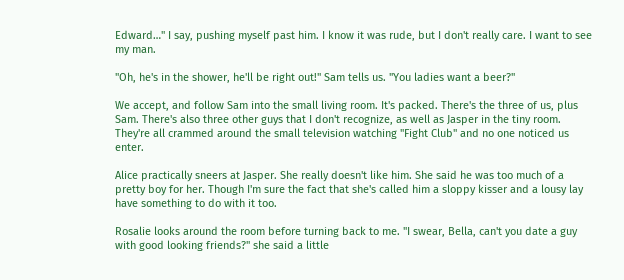Edward…" I say, pushing myself past him. I know it was rude, but I don't really care. I want to see my man.

"Oh, he's in the shower, he'll be right out!" Sam tells us. "You ladies want a beer?"

We accept, and follow Sam into the small living room. It's packed. There's the three of us, plus Sam. There's also three other guys that I don't recognize, as well as Jasper in the tiny room. They're all crammed around the small television watching "Fight Club" and no one noticed us enter.

Alice practically sneers at Jasper. She really doesn't like him. She said he was too much of a pretty boy for her. Though I'm sure the fact that she's called him a sloppy kisser and a lousy lay have something to do with it too.

Rosalie looks around the room before turning back to me. "I swear, Bella, can't you date a guy with good looking friends?" she said a little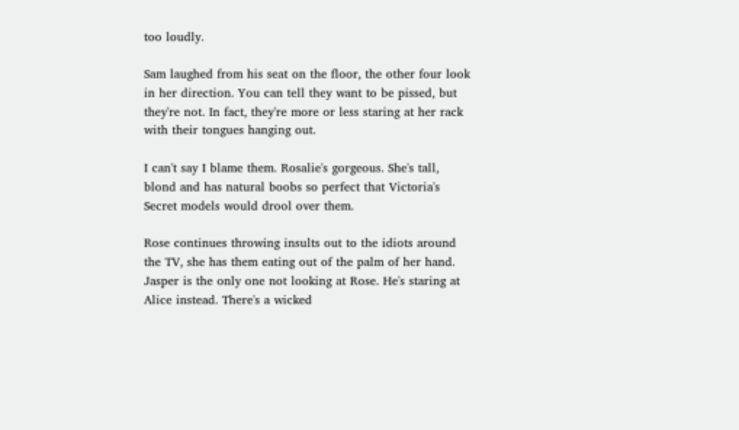too loudly.

Sam laughed from his seat on the floor, the other four look in her direction. You can tell they want to be pissed, but they're not. In fact, they're more or less staring at her rack with their tongues hanging out.

I can't say I blame them. Rosalie's gorgeous. She's tall, blond and has natural boobs so perfect that Victoria's Secret models would drool over them.

Rose continues throwing insults out to the idiots around the TV, she has them eating out of the palm of her hand. Jasper is the only one not looking at Rose. He's staring at Alice instead. There's a wicked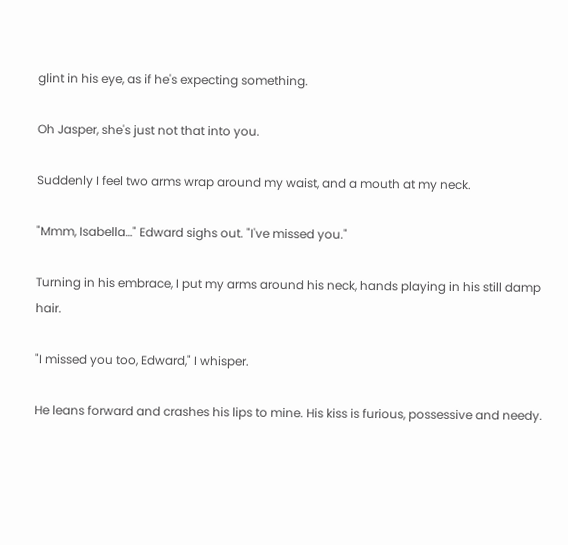glint in his eye, as if he's expecting something.

Oh Jasper, she's just not that into you.

Suddenly I feel two arms wrap around my waist, and a mouth at my neck.

"Mmm, Isabella…" Edward sighs out. "I've missed you."

Turning in his embrace, I put my arms around his neck, hands playing in his still damp hair.

"I missed you too, Edward," I whisper.

He leans forward and crashes his lips to mine. His kiss is furious, possessive and needy.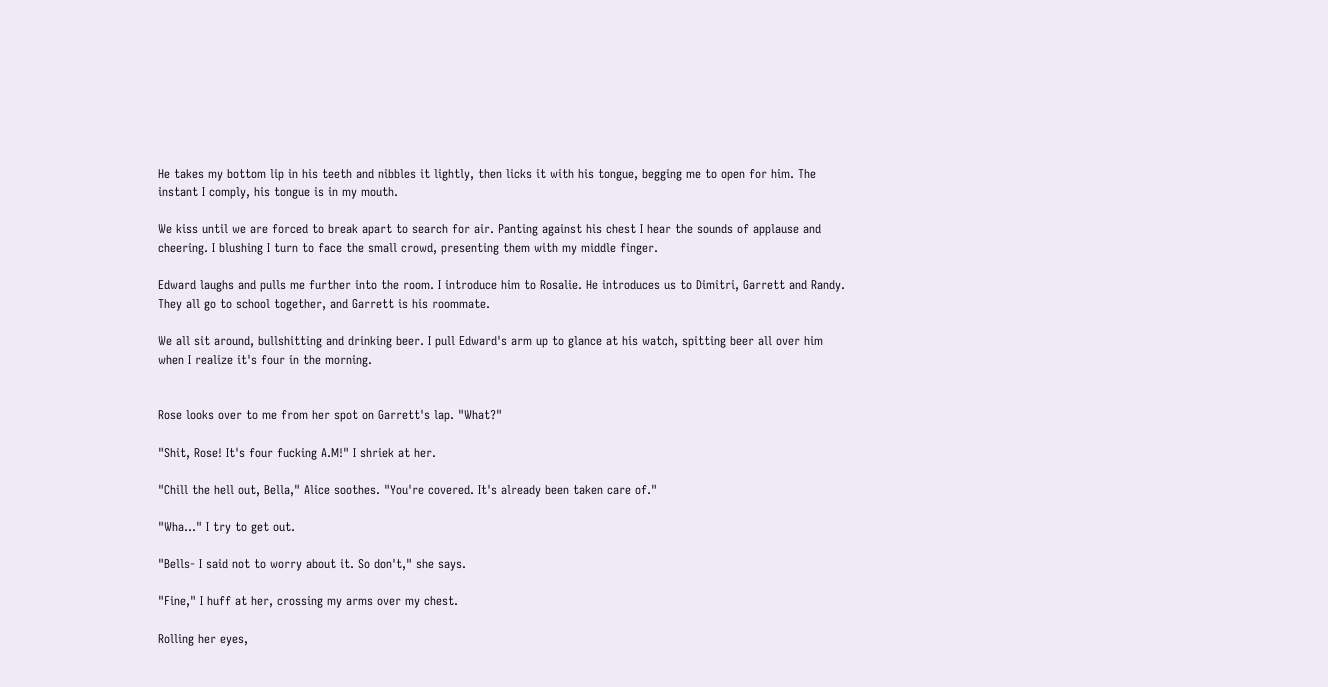He takes my bottom lip in his teeth and nibbles it lightly, then licks it with his tongue, begging me to open for him. The instant I comply, his tongue is in my mouth.

We kiss until we are forced to break apart to search for air. Panting against his chest I hear the sounds of applause and cheering. I blushing I turn to face the small crowd, presenting them with my middle finger.

Edward laughs and pulls me further into the room. I introduce him to Rosalie. He introduces us to Dimitri, Garrett and Randy. They all go to school together, and Garrett is his roommate.

We all sit around, bullshitting and drinking beer. I pull Edward's arm up to glance at his watch, spitting beer all over him when I realize it's four in the morning.


Rose looks over to me from her spot on Garrett's lap. "What?"

"Shit, Rose! It's four fucking A.M!" I shriek at her.

"Chill the hell out, Bella," Alice soothes. "You're covered. It's already been taken care of."

"Wha…" I try to get out.

"Bells- I said not to worry about it. So don't," she says.

"Fine," I huff at her, crossing my arms over my chest.

Rolling her eyes,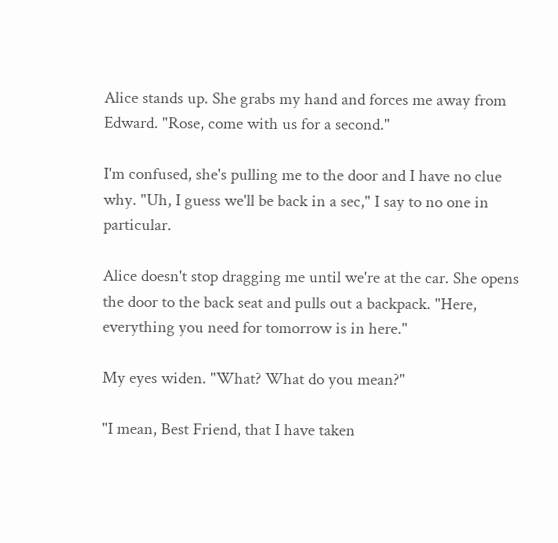Alice stands up. She grabs my hand and forces me away from Edward. "Rose, come with us for a second."

I'm confused, she's pulling me to the door and I have no clue why. "Uh, I guess we'll be back in a sec," I say to no one in particular.

Alice doesn't stop dragging me until we're at the car. She opens the door to the back seat and pulls out a backpack. "Here, everything you need for tomorrow is in here."

My eyes widen. "What? What do you mean?"

"I mean, Best Friend, that I have taken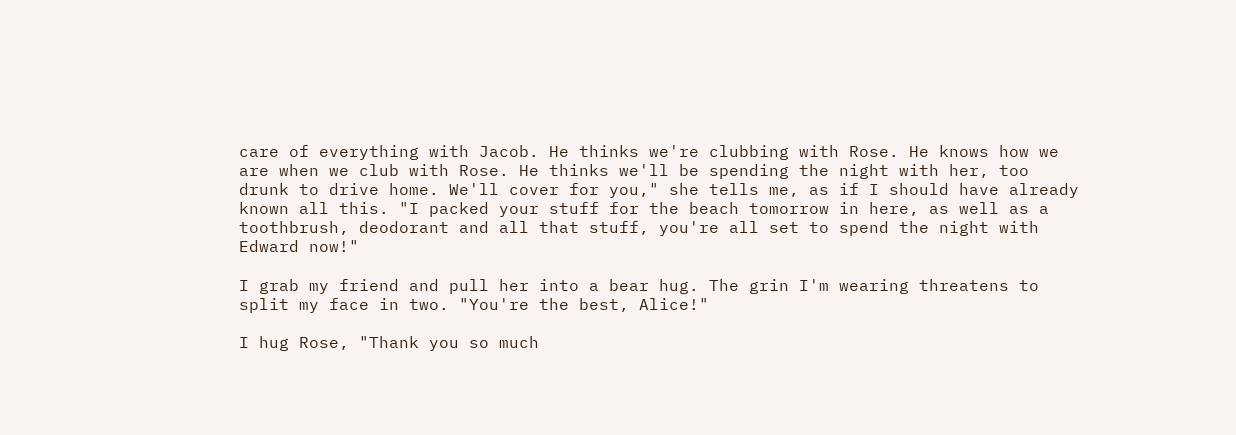care of everything with Jacob. He thinks we're clubbing with Rose. He knows how we are when we club with Rose. He thinks we'll be spending the night with her, too drunk to drive home. We'll cover for you," she tells me, as if I should have already known all this. "I packed your stuff for the beach tomorrow in here, as well as a toothbrush, deodorant and all that stuff, you're all set to spend the night with Edward now!"

I grab my friend and pull her into a bear hug. The grin I'm wearing threatens to split my face in two. "You're the best, Alice!"

I hug Rose, "Thank you so much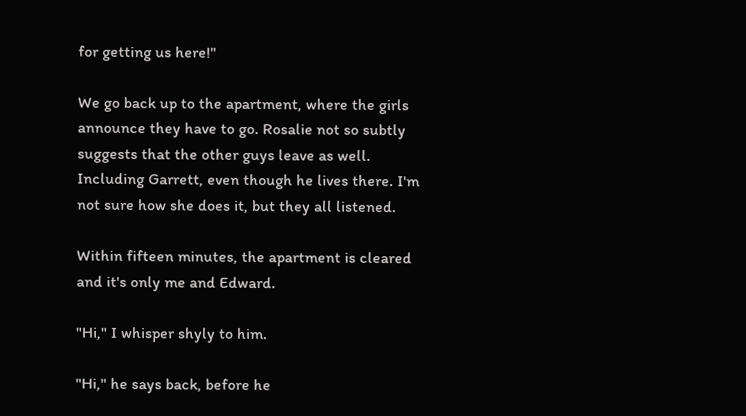for getting us here!"

We go back up to the apartment, where the girls announce they have to go. Rosalie not so subtly suggests that the other guys leave as well. Including Garrett, even though he lives there. I'm not sure how she does it, but they all listened.

Within fifteen minutes, the apartment is cleared and it's only me and Edward.

"Hi," I whisper shyly to him.

"Hi," he says back, before he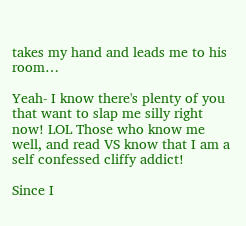takes my hand and leads me to his room…

Yeah- I know there's plenty of you that want to slap me silly right now! LOL Those who know me well, and read VS know that I am a self confessed cliffy addict!

Since I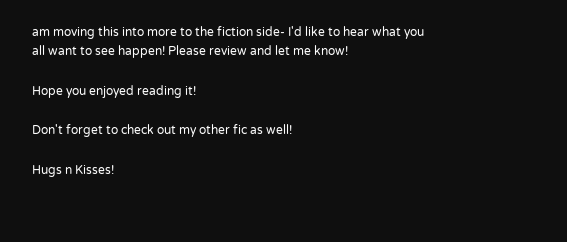am moving this into more to the fiction side- I'd like to hear what you all want to see happen! Please review and let me know!

Hope you enjoyed reading it!

Don't forget to check out my other fic as well!

Hugs n Kisses!